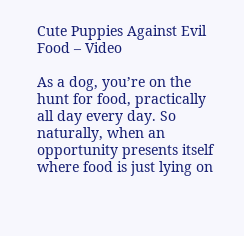Cute Puppies Against Evil Food – Video

As a dog, you’re on the hunt for food, practically all day every day. So naturally, when an opportunity presents itself where food is just lying on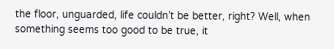the floor, unguarded, life couldn’t be better, right? Well, when something seems too good to be true, it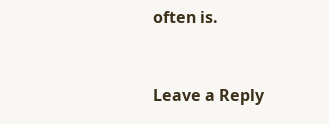often is.


Leave a Reply